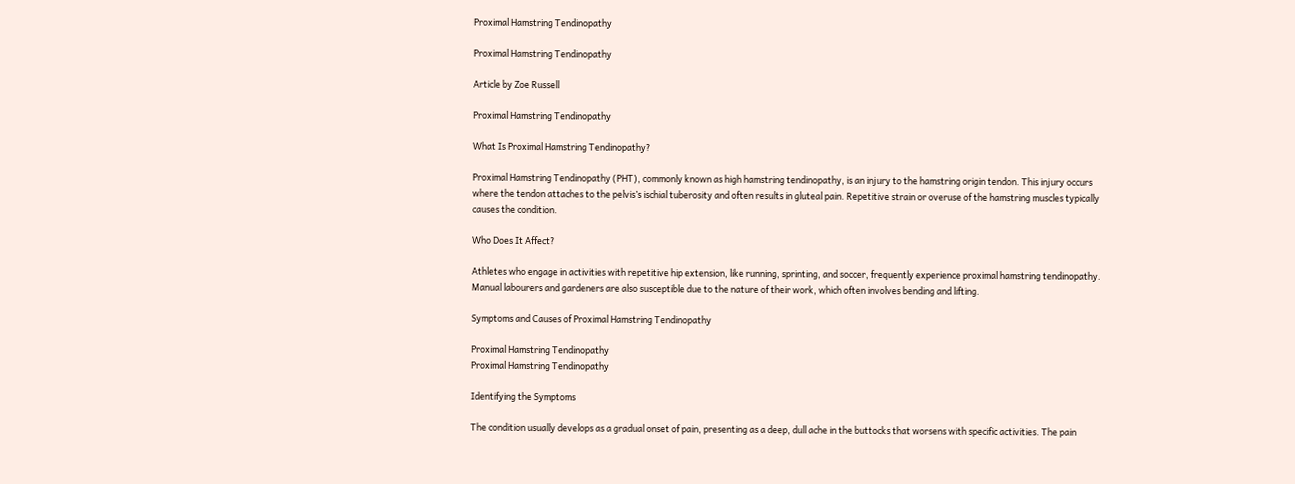Proximal Hamstring Tendinopathy

Proximal Hamstring Tendinopathy

Article by Zoe Russell

Proximal Hamstring Tendinopathy

What Is Proximal Hamstring Tendinopathy?

Proximal Hamstring Tendinopathy (PHT), commonly known as high hamstring tendinopathy, is an injury to the hamstring origin tendon. This injury occurs where the tendon attaches to the pelvis’s ischial tuberosity and often results in gluteal pain. Repetitive strain or overuse of the hamstring muscles typically causes the condition.

Who Does It Affect?

Athletes who engage in activities with repetitive hip extension, like running, sprinting, and soccer, frequently experience proximal hamstring tendinopathy. Manual labourers and gardeners are also susceptible due to the nature of their work, which often involves bending and lifting.

Symptoms and Causes of Proximal Hamstring Tendinopathy

Proximal Hamstring Tendinopathy
Proximal Hamstring Tendinopathy

Identifying the Symptoms

The condition usually develops as a gradual onset of pain, presenting as a deep, dull ache in the buttocks that worsens with specific activities. The pain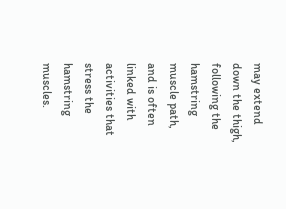may extend down the thigh, following the hamstring muscle path, and is often linked with activities that stress the hamstring muscles.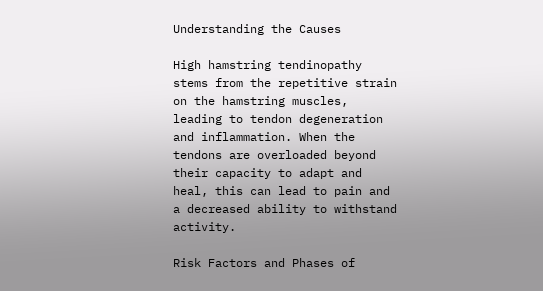Understanding the Causes

High hamstring tendinopathy stems from the repetitive strain on the hamstring muscles, leading to tendon degeneration and inflammation. When the tendons are overloaded beyond their capacity to adapt and heal, this can lead to pain and a decreased ability to withstand activity.

Risk Factors and Phases of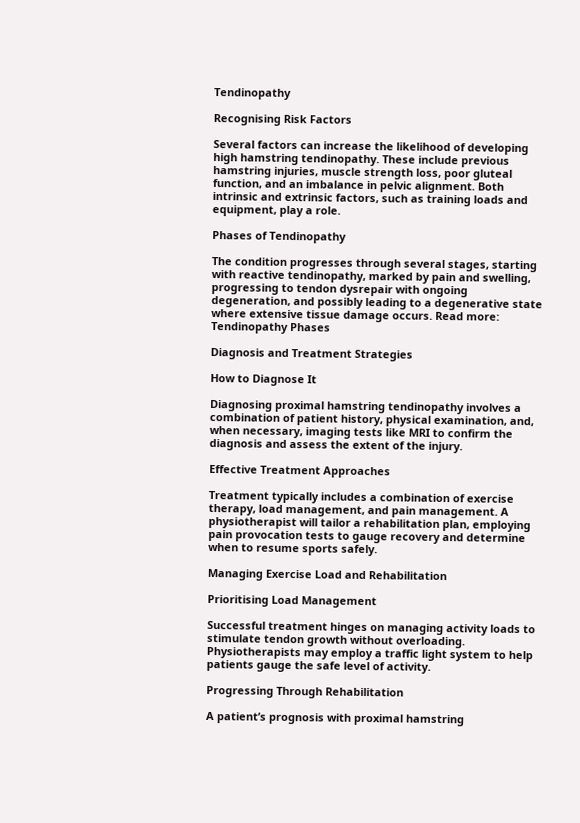Tendinopathy

Recognising Risk Factors

Several factors can increase the likelihood of developing high hamstring tendinopathy. These include previous hamstring injuries, muscle strength loss, poor gluteal function, and an imbalance in pelvic alignment. Both intrinsic and extrinsic factors, such as training loads and equipment, play a role.

Phases of Tendinopathy

The condition progresses through several stages, starting with reactive tendinopathy, marked by pain and swelling, progressing to tendon dysrepair with ongoing degeneration, and possibly leading to a degenerative state where extensive tissue damage occurs. Read more: Tendinopathy Phases

Diagnosis and Treatment Strategies

How to Diagnose It

Diagnosing proximal hamstring tendinopathy involves a combination of patient history, physical examination, and, when necessary, imaging tests like MRI to confirm the diagnosis and assess the extent of the injury.

Effective Treatment Approaches

Treatment typically includes a combination of exercise therapy, load management, and pain management. A physiotherapist will tailor a rehabilitation plan, employing pain provocation tests to gauge recovery and determine when to resume sports safely.

Managing Exercise Load and Rehabilitation

Prioritising Load Management

Successful treatment hinges on managing activity loads to stimulate tendon growth without overloading. Physiotherapists may employ a traffic light system to help patients gauge the safe level of activity.

Progressing Through Rehabilitation

A patient’s prognosis with proximal hamstring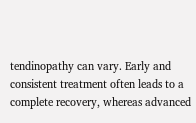tendinopathy can vary. Early and consistent treatment often leads to a complete recovery, whereas advanced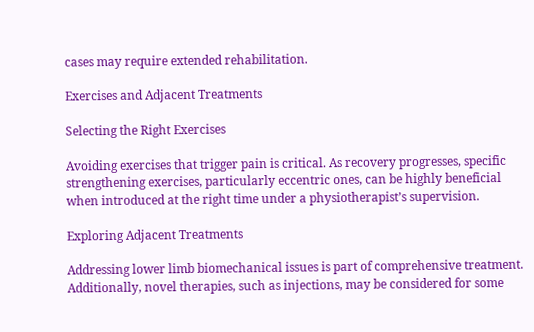cases may require extended rehabilitation.

Exercises and Adjacent Treatments

Selecting the Right Exercises

Avoiding exercises that trigger pain is critical. As recovery progresses, specific strengthening exercises, particularly eccentric ones, can be highly beneficial when introduced at the right time under a physiotherapist’s supervision.

Exploring Adjacent Treatments

Addressing lower limb biomechanical issues is part of comprehensive treatment. Additionally, novel therapies, such as injections, may be considered for some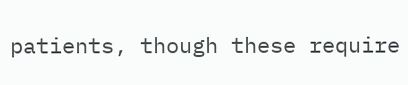patients, though these require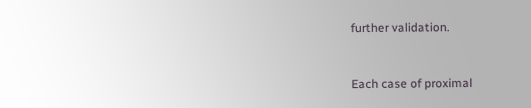further validation.


Each case of proximal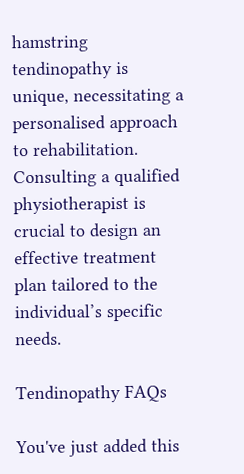hamstring tendinopathy is unique, necessitating a personalised approach to rehabilitation. Consulting a qualified physiotherapist is crucial to design an effective treatment plan tailored to the individual’s specific needs.

Tendinopathy FAQs

You've just added this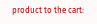product to the cart: